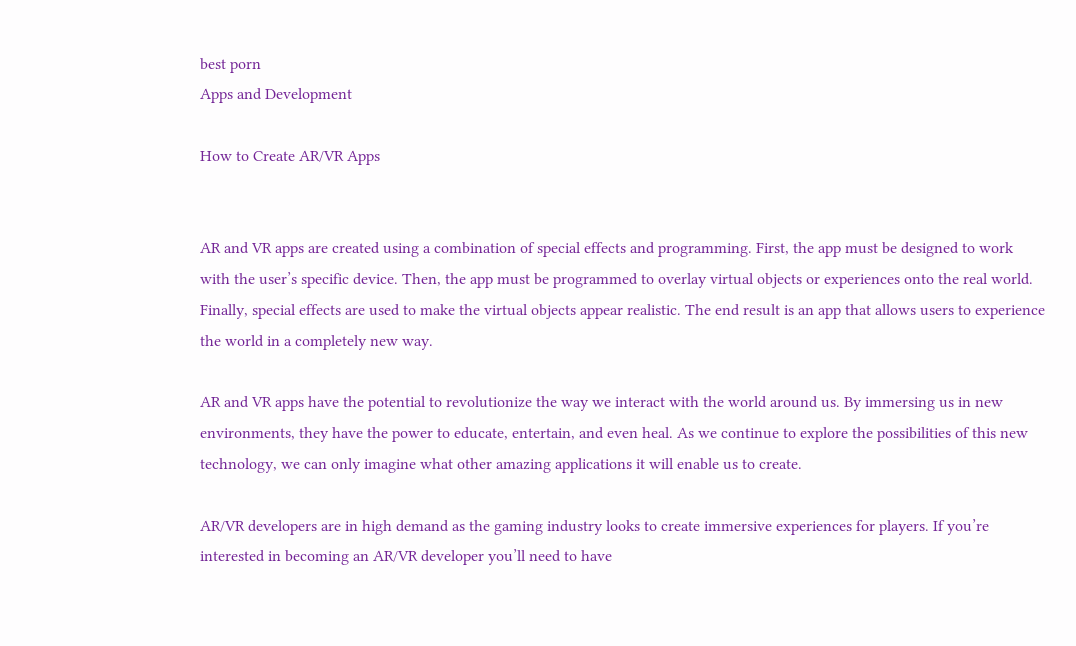best porn
Apps and Development

How to Create AR/VR Apps


AR and VR apps are created using a combination of special effects and programming. First, the app must be designed to work with the user’s specific device. Then, the app must be programmed to overlay virtual objects or experiences onto the real world. Finally, special effects are used to make the virtual objects appear realistic. The end result is an app that allows users to experience the world in a completely new way.

AR and VR apps have the potential to revolutionize the way we interact with the world around us. By immersing us in new environments, they have the power to educate, entertain, and even heal. As we continue to explore the possibilities of this new technology, we can only imagine what other amazing applications it will enable us to create.

AR/VR developers are in high demand as the gaming industry looks to create immersive experiences for players. If you’re interested in becoming an AR/VR developer you’ll need to have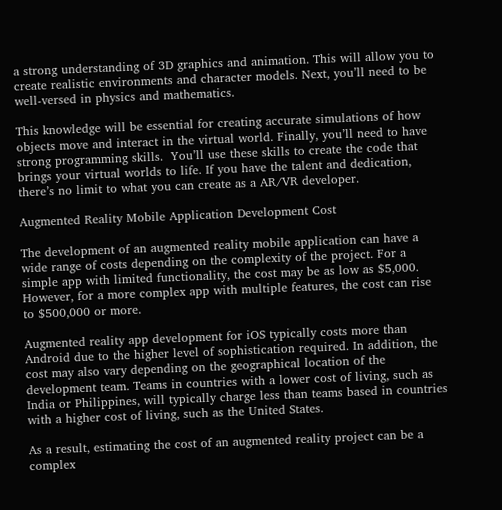a strong understanding of 3D graphics and animation. This will allow you to create realistic environments and character models. Next, you’ll need to be well-versed in physics and mathematics.

This knowledge will be essential for creating accurate simulations of how objects move and interact in the virtual world. Finally, you’ll need to have strong programming skills.  You’ll use these skills to create the code that brings your virtual worlds to life. If you have the talent and dedication, there’s no limit to what you can create as a AR/VR developer.

Augmented Reality Mobile Application Development Cost

The development of an augmented reality mobile application can have a wide range of costs depending on the complexity of the project. For a simple app with limited functionality, the cost may be as low as $5,000. However, for a more complex app with multiple features, the cost can rise to $500,000 or more.

Augmented reality app development for iOS typically costs more than Android due to the higher level of sophistication required. In addition, the cost may also vary depending on the geographical location of the development team. Teams in countries with a lower cost of living, such as India or Philippines, will typically charge less than teams based in countries with a higher cost of living, such as the United States.

As a result, estimating the cost of an augmented reality project can be a complex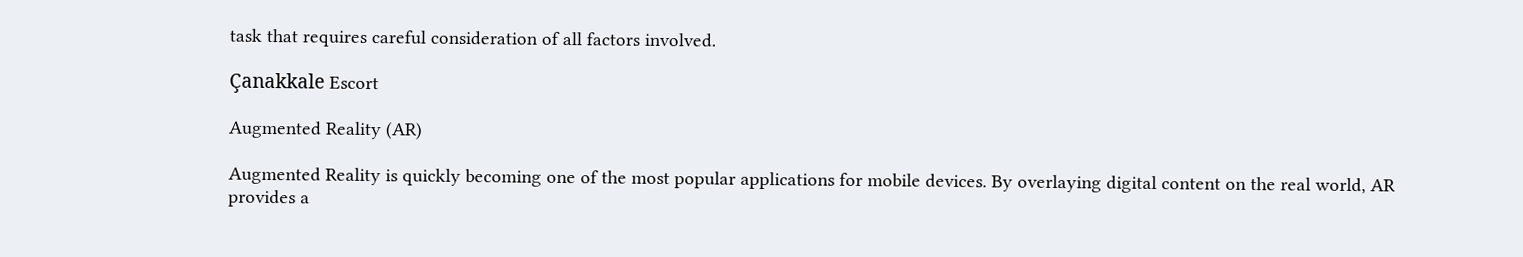task that requires careful consideration of all factors involved.

Çanakkale Escort

Augmented Reality (AR)

Augmented Reality is quickly becoming one of the most popular applications for mobile devices. By overlaying digital content on the real world, AR provides a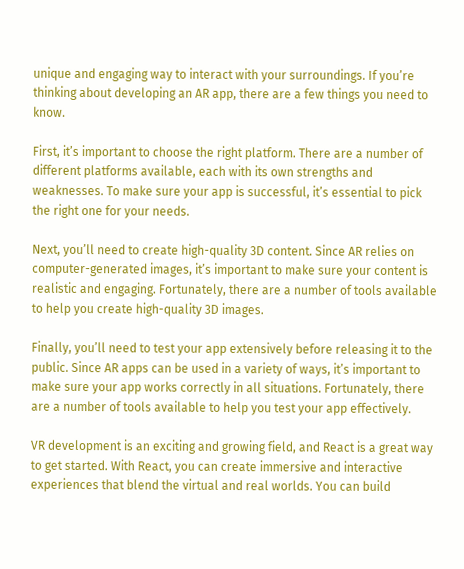unique and engaging way to interact with your surroundings. If you’re thinking about developing an AR app, there are a few things you need to know.

First, it’s important to choose the right platform. There are a number of different platforms available, each with its own strengths and weaknesses. To make sure your app is successful, it’s essential to pick the right one for your needs.

Next, you’ll need to create high-quality 3D content. Since AR relies on computer-generated images, it’s important to make sure your content is realistic and engaging. Fortunately, there are a number of tools available to help you create high-quality 3D images.

Finally, you’ll need to test your app extensively before releasing it to the public. Since AR apps can be used in a variety of ways, it’s important to make sure your app works correctly in all situations. Fortunately, there are a number of tools available to help you test your app effectively.

VR development is an exciting and growing field, and React is a great way to get started. With React, you can create immersive and interactive experiences that blend the virtual and real worlds. You can build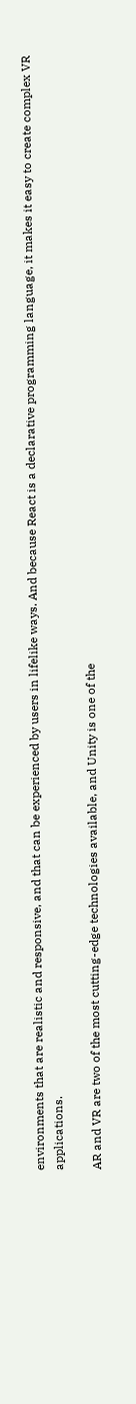environments that are realistic and responsive, and that can be experienced by users in lifelike ways. And because React is a declarative programming language, it makes it easy to create complex VR applications.

AR and VR are two of the most cutting-edge technologies available, and Unity is one of the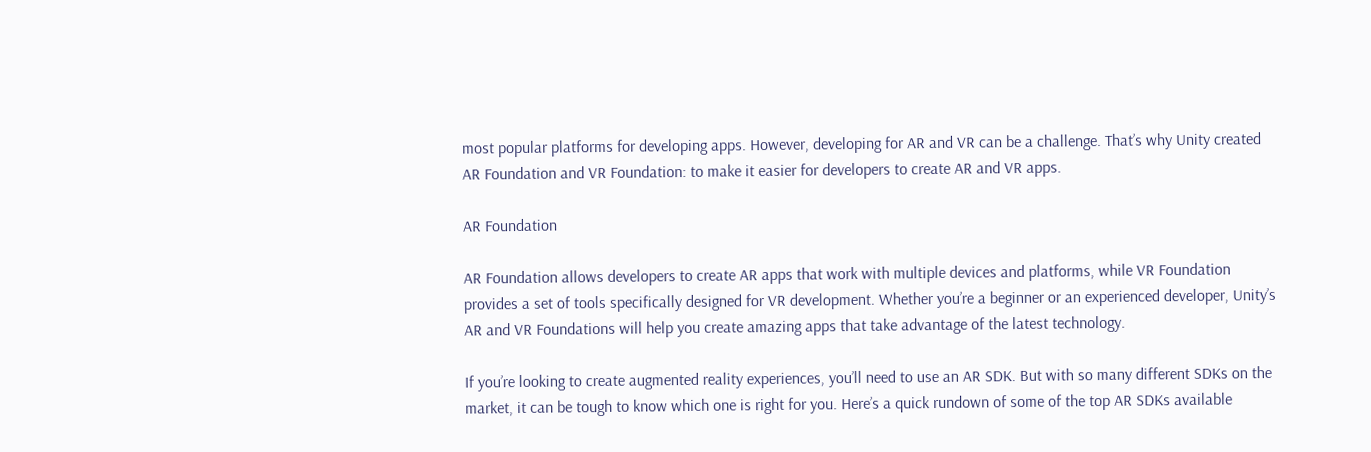most popular platforms for developing apps. However, developing for AR and VR can be a challenge. That’s why Unity created AR Foundation and VR Foundation: to make it easier for developers to create AR and VR apps.

AR Foundation

AR Foundation allows developers to create AR apps that work with multiple devices and platforms, while VR Foundation provides a set of tools specifically designed for VR development. Whether you’re a beginner or an experienced developer, Unity’s AR and VR Foundations will help you create amazing apps that take advantage of the latest technology.

If you’re looking to create augmented reality experiences, you’ll need to use an AR SDK. But with so many different SDKs on the market, it can be tough to know which one is right for you. Here’s a quick rundown of some of the top AR SDKs available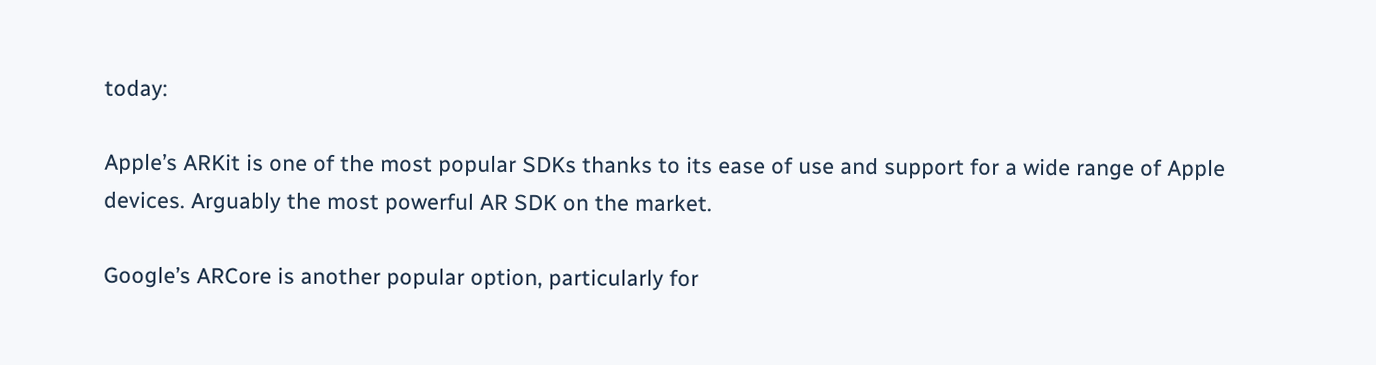today:

Apple’s ARKit is one of the most popular SDKs thanks to its ease of use and support for a wide range of Apple devices. Arguably the most powerful AR SDK on the market.

Google’s ARCore is another popular option, particularly for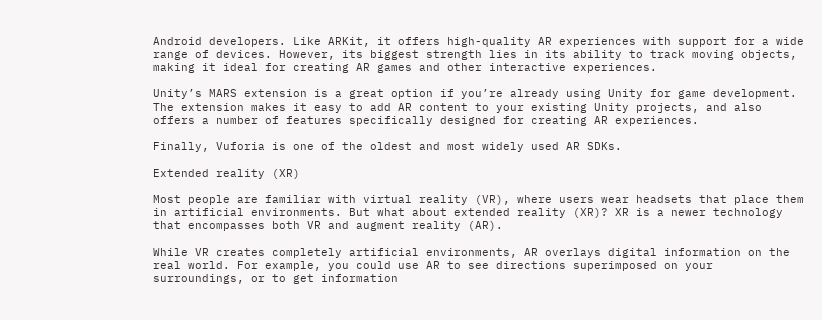Android developers. Like ARKit, it offers high-quality AR experiences with support for a wide range of devices. However, its biggest strength lies in its ability to track moving objects, making it ideal for creating AR games and other interactive experiences.

Unity’s MARS extension is a great option if you’re already using Unity for game development. The extension makes it easy to add AR content to your existing Unity projects, and also offers a number of features specifically designed for creating AR experiences.

Finally, Vuforia is one of the oldest and most widely used AR SDKs.

Extended reality (XR)

Most people are familiar with virtual reality (VR), where users wear headsets that place them in artificial environments. But what about extended reality (XR)? XR is a newer technology that encompasses both VR and augment reality (AR).

While VR creates completely artificial environments, AR overlays digital information on the real world. For example, you could use AR to see directions superimposed on your surroundings, or to get information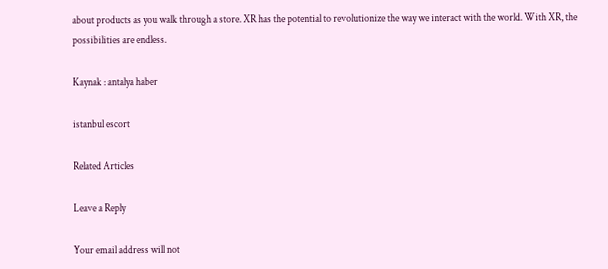about products as you walk through a store. XR has the potential to revolutionize the way we interact with the world. With XR, the possibilities are endless.

Kaynak : antalya haber

istanbul escort

Related Articles

Leave a Reply

Your email address will not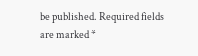be published. Required fields are marked *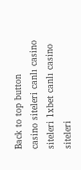Back to top button
casino siteleri canlı casino siteleri 1xbet canlı casino siteleri